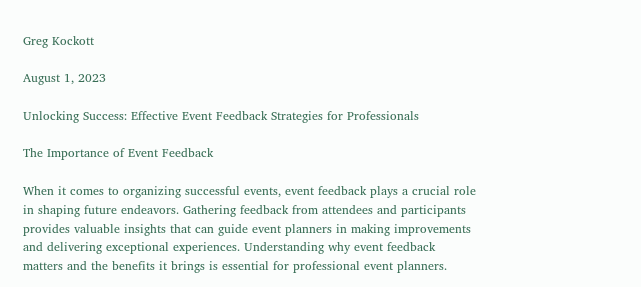Greg Kockott

August 1, 2023

Unlocking Success: Effective Event Feedback Strategies for Professionals

The Importance of Event Feedback

When it comes to organizing successful events, event feedback plays a crucial role in shaping future endeavors. Gathering feedback from attendees and participants provides valuable insights that can guide event planners in making improvements and delivering exceptional experiences. Understanding why event feedback matters and the benefits it brings is essential for professional event planners.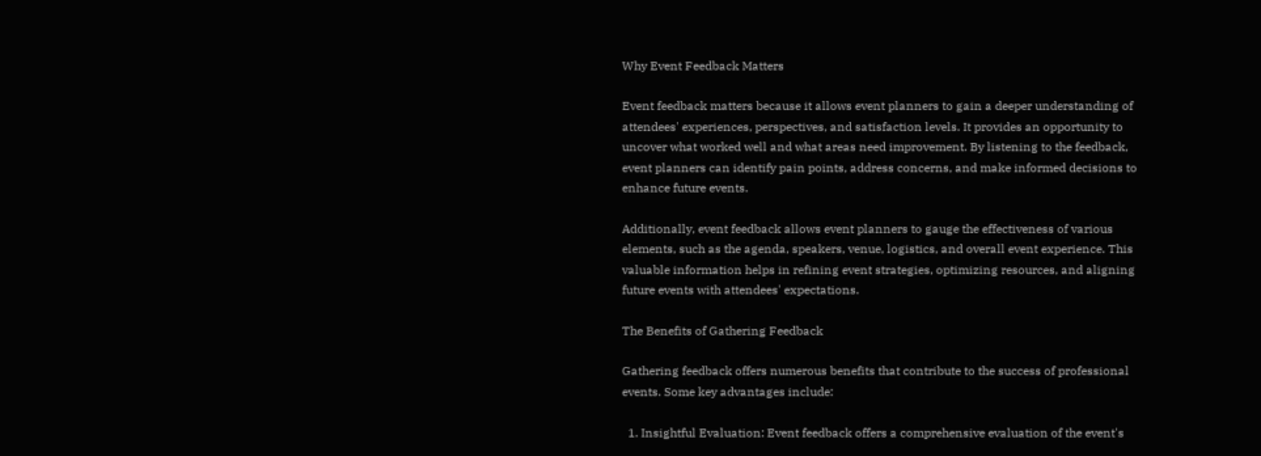Why Event Feedback Matters

Event feedback matters because it allows event planners to gain a deeper understanding of attendees' experiences, perspectives, and satisfaction levels. It provides an opportunity to uncover what worked well and what areas need improvement. By listening to the feedback, event planners can identify pain points, address concerns, and make informed decisions to enhance future events.

Additionally, event feedback allows event planners to gauge the effectiveness of various elements, such as the agenda, speakers, venue, logistics, and overall event experience. This valuable information helps in refining event strategies, optimizing resources, and aligning future events with attendees' expectations.

The Benefits of Gathering Feedback

Gathering feedback offers numerous benefits that contribute to the success of professional events. Some key advantages include:

  1. Insightful Evaluation: Event feedback offers a comprehensive evaluation of the event's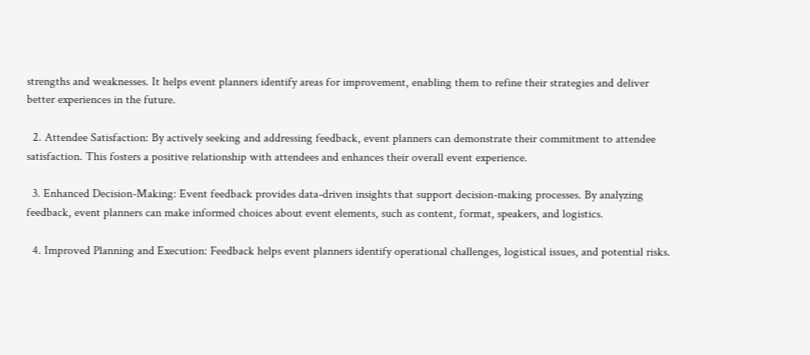strengths and weaknesses. It helps event planners identify areas for improvement, enabling them to refine their strategies and deliver better experiences in the future.

  2. Attendee Satisfaction: By actively seeking and addressing feedback, event planners can demonstrate their commitment to attendee satisfaction. This fosters a positive relationship with attendees and enhances their overall event experience.

  3. Enhanced Decision-Making: Event feedback provides data-driven insights that support decision-making processes. By analyzing feedback, event planners can make informed choices about event elements, such as content, format, speakers, and logistics.

  4. Improved Planning and Execution: Feedback helps event planners identify operational challenges, logistical issues, and potential risks.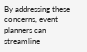By addressing these concerns, event planners can streamline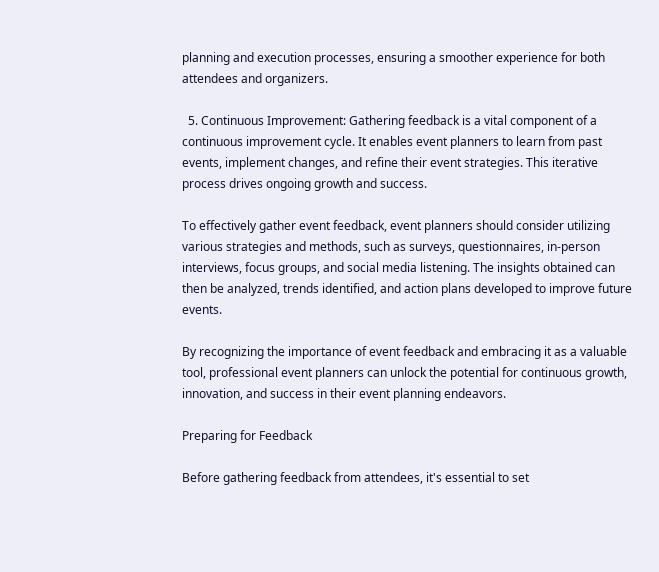planning and execution processes, ensuring a smoother experience for both attendees and organizers.

  5. Continuous Improvement: Gathering feedback is a vital component of a continuous improvement cycle. It enables event planners to learn from past events, implement changes, and refine their event strategies. This iterative process drives ongoing growth and success.

To effectively gather event feedback, event planners should consider utilizing various strategies and methods, such as surveys, questionnaires, in-person interviews, focus groups, and social media listening. The insights obtained can then be analyzed, trends identified, and action plans developed to improve future events.

By recognizing the importance of event feedback and embracing it as a valuable tool, professional event planners can unlock the potential for continuous growth, innovation, and success in their event planning endeavors.

Preparing for Feedback

Before gathering feedback from attendees, it's essential to set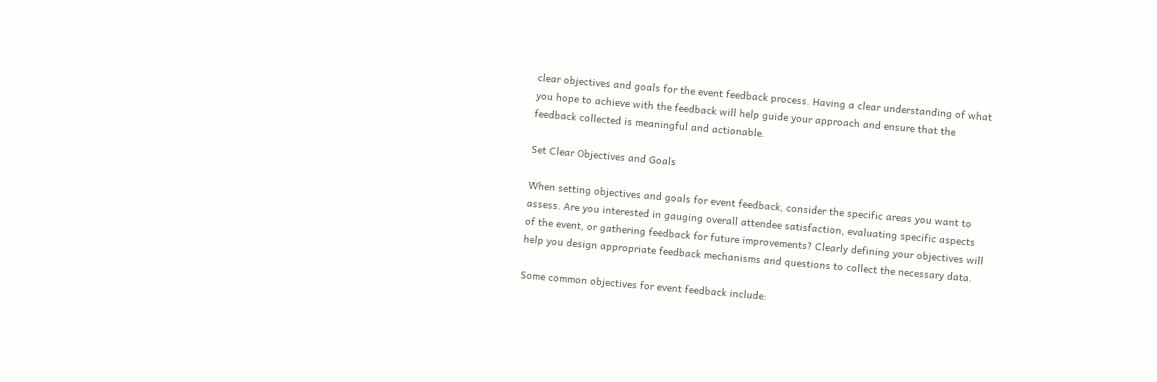clear objectives and goals for the event feedback process. Having a clear understanding of what you hope to achieve with the feedback will help guide your approach and ensure that the feedback collected is meaningful and actionable.

Set Clear Objectives and Goals

When setting objectives and goals for event feedback, consider the specific areas you want to assess. Are you interested in gauging overall attendee satisfaction, evaluating specific aspects of the event, or gathering feedback for future improvements? Clearly defining your objectives will help you design appropriate feedback mechanisms and questions to collect the necessary data.

Some common objectives for event feedback include: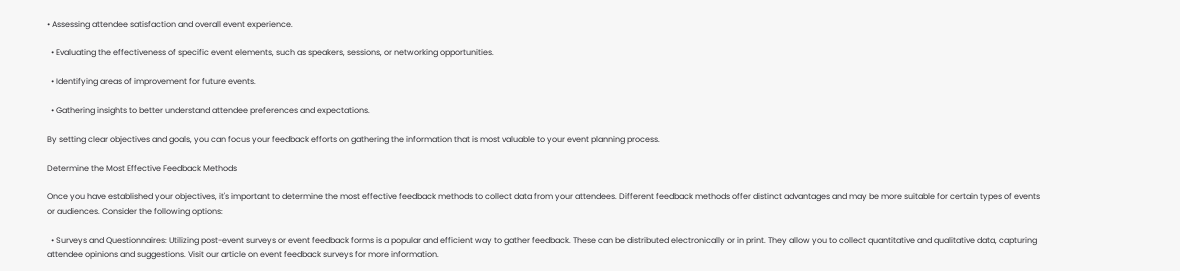• Assessing attendee satisfaction and overall event experience.

  • Evaluating the effectiveness of specific event elements, such as speakers, sessions, or networking opportunities.

  • Identifying areas of improvement for future events.

  • Gathering insights to better understand attendee preferences and expectations.

By setting clear objectives and goals, you can focus your feedback efforts on gathering the information that is most valuable to your event planning process.

Determine the Most Effective Feedback Methods

Once you have established your objectives, it's important to determine the most effective feedback methods to collect data from your attendees. Different feedback methods offer distinct advantages and may be more suitable for certain types of events or audiences. Consider the following options:

  • Surveys and Questionnaires: Utilizing post-event surveys or event feedback forms is a popular and efficient way to gather feedback. These can be distributed electronically or in print. They allow you to collect quantitative and qualitative data, capturing attendee opinions and suggestions. Visit our article on event feedback surveys for more information.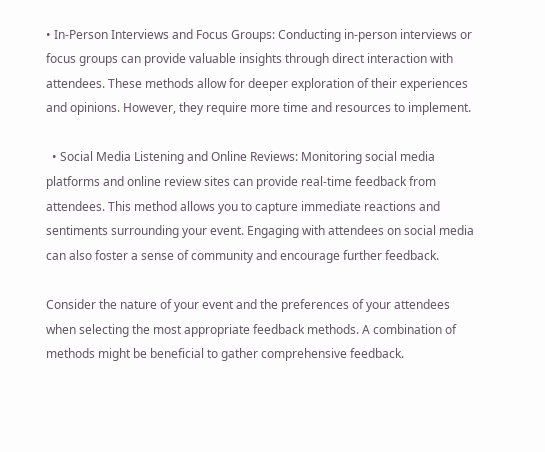• In-Person Interviews and Focus Groups: Conducting in-person interviews or focus groups can provide valuable insights through direct interaction with attendees. These methods allow for deeper exploration of their experiences and opinions. However, they require more time and resources to implement.

  • Social Media Listening and Online Reviews: Monitoring social media platforms and online review sites can provide real-time feedback from attendees. This method allows you to capture immediate reactions and sentiments surrounding your event. Engaging with attendees on social media can also foster a sense of community and encourage further feedback.

Consider the nature of your event and the preferences of your attendees when selecting the most appropriate feedback methods. A combination of methods might be beneficial to gather comprehensive feedback.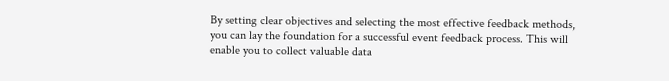By setting clear objectives and selecting the most effective feedback methods, you can lay the foundation for a successful event feedback process. This will enable you to collect valuable data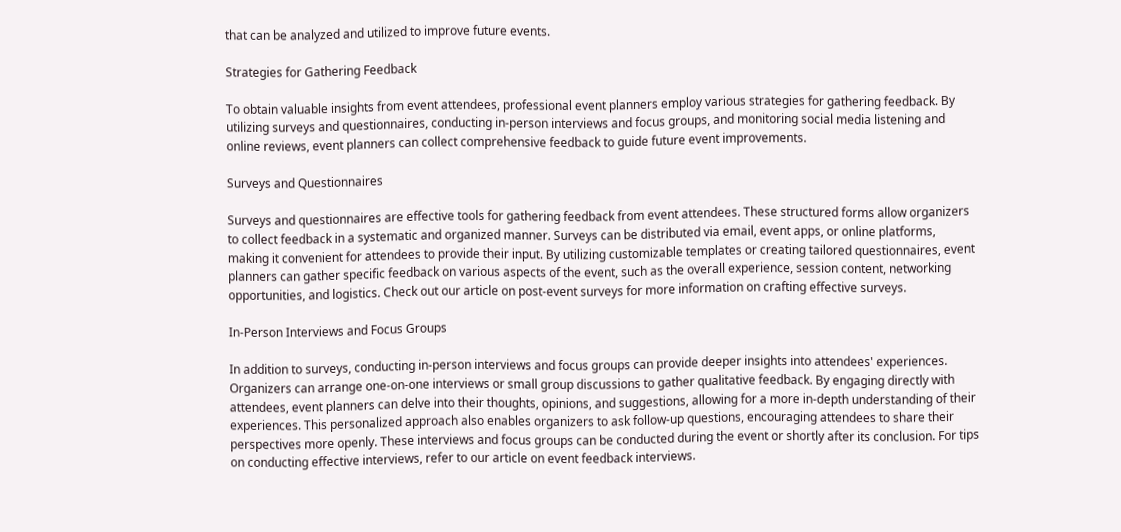that can be analyzed and utilized to improve future events.

Strategies for Gathering Feedback

To obtain valuable insights from event attendees, professional event planners employ various strategies for gathering feedback. By utilizing surveys and questionnaires, conducting in-person interviews and focus groups, and monitoring social media listening and online reviews, event planners can collect comprehensive feedback to guide future event improvements.

Surveys and Questionnaires

Surveys and questionnaires are effective tools for gathering feedback from event attendees. These structured forms allow organizers to collect feedback in a systematic and organized manner. Surveys can be distributed via email, event apps, or online platforms, making it convenient for attendees to provide their input. By utilizing customizable templates or creating tailored questionnaires, event planners can gather specific feedback on various aspects of the event, such as the overall experience, session content, networking opportunities, and logistics. Check out our article on post-event surveys for more information on crafting effective surveys.

In-Person Interviews and Focus Groups

In addition to surveys, conducting in-person interviews and focus groups can provide deeper insights into attendees' experiences. Organizers can arrange one-on-one interviews or small group discussions to gather qualitative feedback. By engaging directly with attendees, event planners can delve into their thoughts, opinions, and suggestions, allowing for a more in-depth understanding of their experiences. This personalized approach also enables organizers to ask follow-up questions, encouraging attendees to share their perspectives more openly. These interviews and focus groups can be conducted during the event or shortly after its conclusion. For tips on conducting effective interviews, refer to our article on event feedback interviews.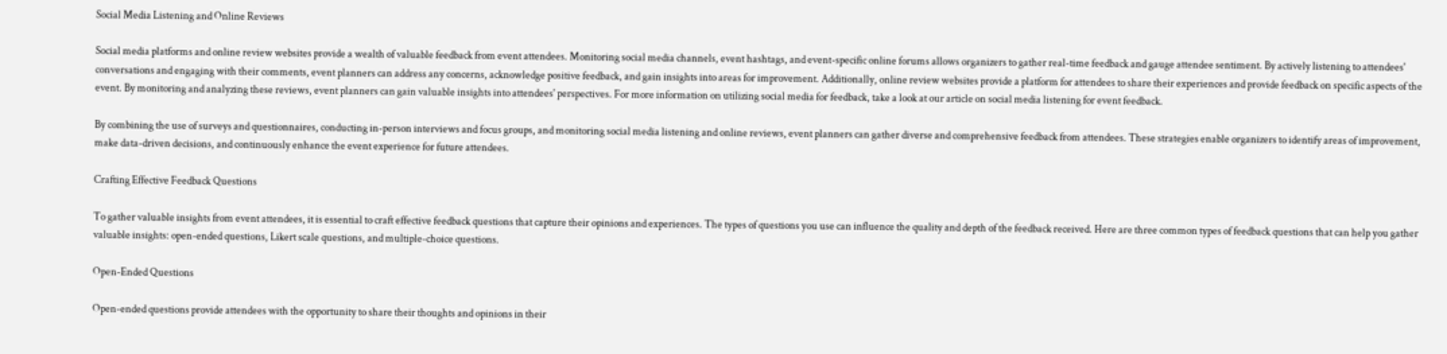Social Media Listening and Online Reviews

Social media platforms and online review websites provide a wealth of valuable feedback from event attendees. Monitoring social media channels, event hashtags, and event-specific online forums allows organizers to gather real-time feedback and gauge attendee sentiment. By actively listening to attendees' conversations and engaging with their comments, event planners can address any concerns, acknowledge positive feedback, and gain insights into areas for improvement. Additionally, online review websites provide a platform for attendees to share their experiences and provide feedback on specific aspects of the event. By monitoring and analyzing these reviews, event planners can gain valuable insights into attendees' perspectives. For more information on utilizing social media for feedback, take a look at our article on social media listening for event feedback.

By combining the use of surveys and questionnaires, conducting in-person interviews and focus groups, and monitoring social media listening and online reviews, event planners can gather diverse and comprehensive feedback from attendees. These strategies enable organizers to identify areas of improvement, make data-driven decisions, and continuously enhance the event experience for future attendees.

Crafting Effective Feedback Questions

To gather valuable insights from event attendees, it is essential to craft effective feedback questions that capture their opinions and experiences. The types of questions you use can influence the quality and depth of the feedback received. Here are three common types of feedback questions that can help you gather valuable insights: open-ended questions, Likert scale questions, and multiple-choice questions.

Open-Ended Questions

Open-ended questions provide attendees with the opportunity to share their thoughts and opinions in their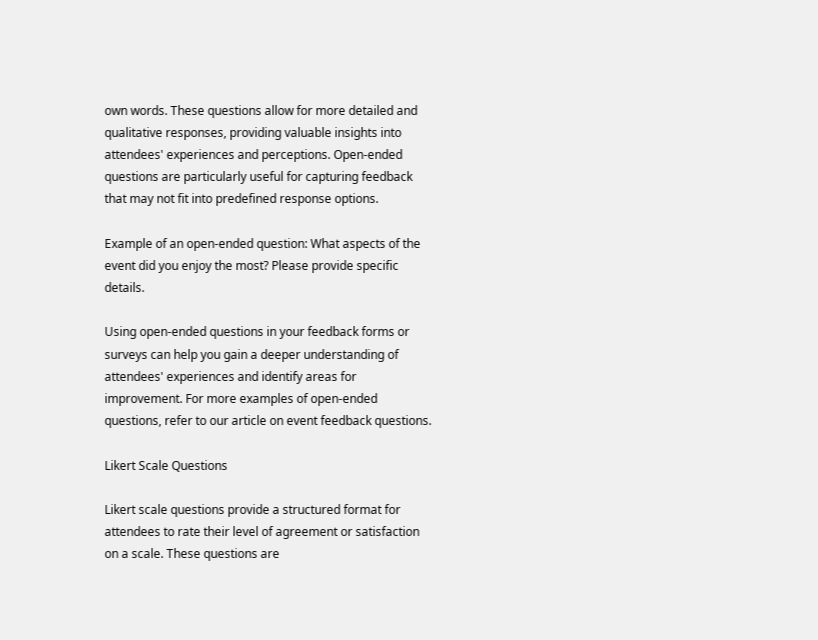own words. These questions allow for more detailed and qualitative responses, providing valuable insights into attendees' experiences and perceptions. Open-ended questions are particularly useful for capturing feedback that may not fit into predefined response options.

Example of an open-ended question: What aspects of the event did you enjoy the most? Please provide specific details.

Using open-ended questions in your feedback forms or surveys can help you gain a deeper understanding of attendees' experiences and identify areas for improvement. For more examples of open-ended questions, refer to our article on event feedback questions.

Likert Scale Questions

Likert scale questions provide a structured format for attendees to rate their level of agreement or satisfaction on a scale. These questions are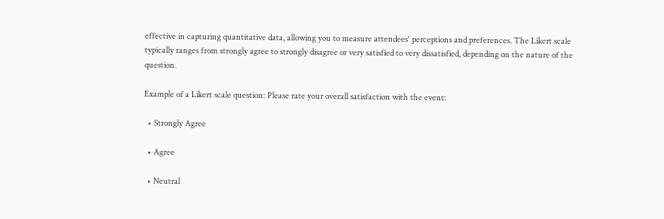effective in capturing quantitative data, allowing you to measure attendees' perceptions and preferences. The Likert scale typically ranges from strongly agree to strongly disagree or very satisfied to very dissatisfied, depending on the nature of the question.

Example of a Likert scale question: Please rate your overall satisfaction with the event:

  • Strongly Agree

  • Agree

  • Neutral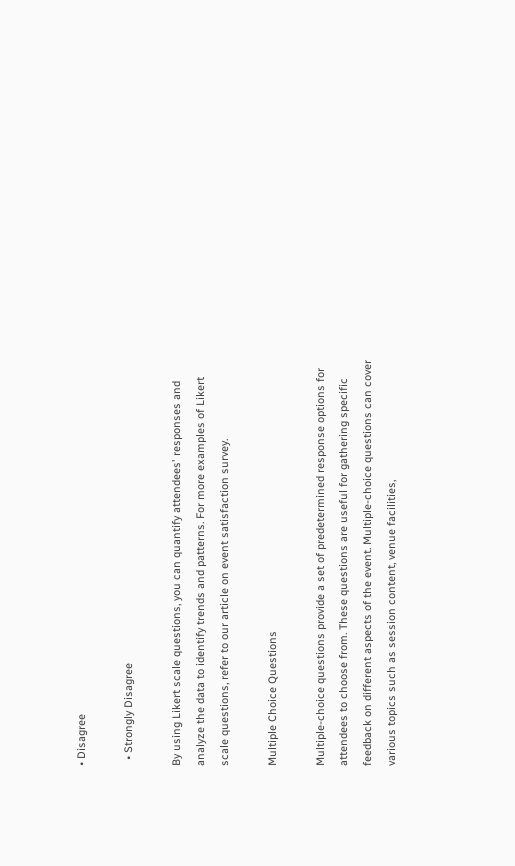• Disagree

  • Strongly Disagree

By using Likert scale questions, you can quantify attendees' responses and analyze the data to identify trends and patterns. For more examples of Likert scale questions, refer to our article on event satisfaction survey.

Multiple Choice Questions

Multiple-choice questions provide a set of predetermined response options for attendees to choose from. These questions are useful for gathering specific feedback on different aspects of the event. Multiple-choice questions can cover various topics such as session content, venue facilities,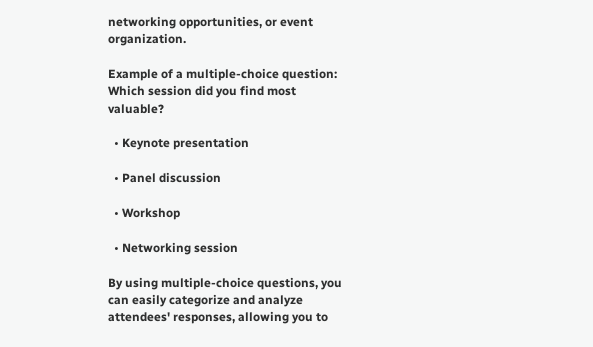networking opportunities, or event organization.

Example of a multiple-choice question: Which session did you find most valuable?

  • Keynote presentation

  • Panel discussion

  • Workshop

  • Networking session

By using multiple-choice questions, you can easily categorize and analyze attendees' responses, allowing you to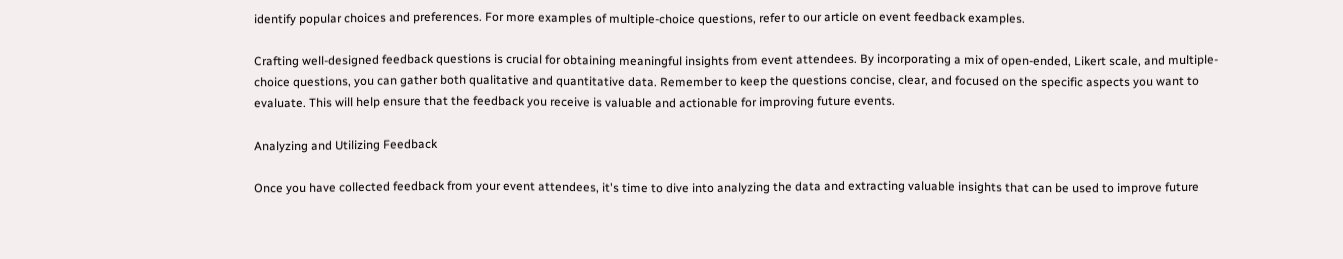identify popular choices and preferences. For more examples of multiple-choice questions, refer to our article on event feedback examples.

Crafting well-designed feedback questions is crucial for obtaining meaningful insights from event attendees. By incorporating a mix of open-ended, Likert scale, and multiple-choice questions, you can gather both qualitative and quantitative data. Remember to keep the questions concise, clear, and focused on the specific aspects you want to evaluate. This will help ensure that the feedback you receive is valuable and actionable for improving future events.

Analyzing and Utilizing Feedback

Once you have collected feedback from your event attendees, it's time to dive into analyzing the data and extracting valuable insights that can be used to improve future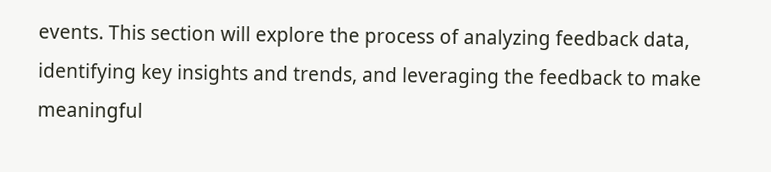events. This section will explore the process of analyzing feedback data, identifying key insights and trends, and leveraging the feedback to make meaningful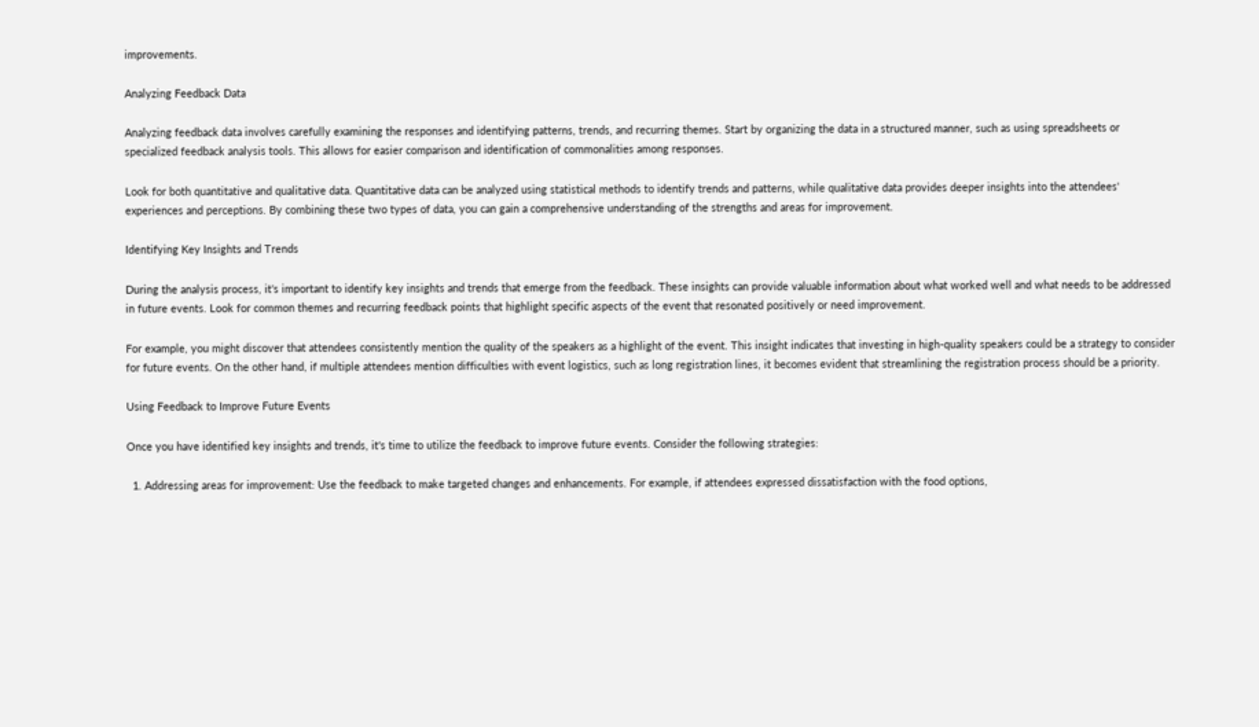improvements.

Analyzing Feedback Data

Analyzing feedback data involves carefully examining the responses and identifying patterns, trends, and recurring themes. Start by organizing the data in a structured manner, such as using spreadsheets or specialized feedback analysis tools. This allows for easier comparison and identification of commonalities among responses.

Look for both quantitative and qualitative data. Quantitative data can be analyzed using statistical methods to identify trends and patterns, while qualitative data provides deeper insights into the attendees' experiences and perceptions. By combining these two types of data, you can gain a comprehensive understanding of the strengths and areas for improvement.

Identifying Key Insights and Trends

During the analysis process, it's important to identify key insights and trends that emerge from the feedback. These insights can provide valuable information about what worked well and what needs to be addressed in future events. Look for common themes and recurring feedback points that highlight specific aspects of the event that resonated positively or need improvement.

For example, you might discover that attendees consistently mention the quality of the speakers as a highlight of the event. This insight indicates that investing in high-quality speakers could be a strategy to consider for future events. On the other hand, if multiple attendees mention difficulties with event logistics, such as long registration lines, it becomes evident that streamlining the registration process should be a priority.

Using Feedback to Improve Future Events

Once you have identified key insights and trends, it's time to utilize the feedback to improve future events. Consider the following strategies:

  1. Addressing areas for improvement: Use the feedback to make targeted changes and enhancements. For example, if attendees expressed dissatisfaction with the food options,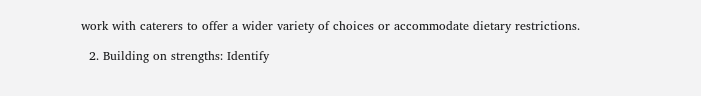work with caterers to offer a wider variety of choices or accommodate dietary restrictions.

  2. Building on strengths: Identify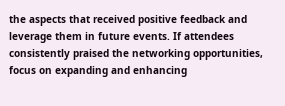the aspects that received positive feedback and leverage them in future events. If attendees consistently praised the networking opportunities, focus on expanding and enhancing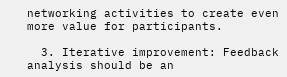networking activities to create even more value for participants.

  3. Iterative improvement: Feedback analysis should be an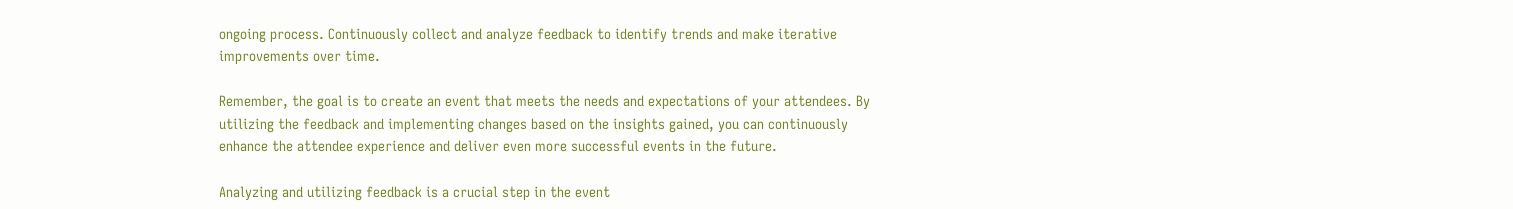ongoing process. Continuously collect and analyze feedback to identify trends and make iterative improvements over time.

Remember, the goal is to create an event that meets the needs and expectations of your attendees. By utilizing the feedback and implementing changes based on the insights gained, you can continuously enhance the attendee experience and deliver even more successful events in the future.

Analyzing and utilizing feedback is a crucial step in the event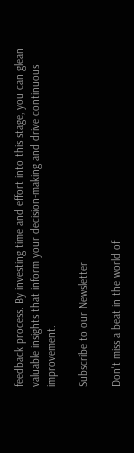feedback process. By investing time and effort into this stage, you can glean valuable insights that inform your decision-making and drive continuous improvement.

Subscribe to our Newsletter

Don't miss a beat in the world of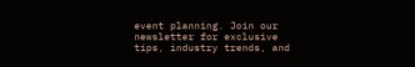event planning. Join our newsletter for exclusive tips, industry trends, and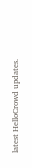latest HelloCrowd updates.